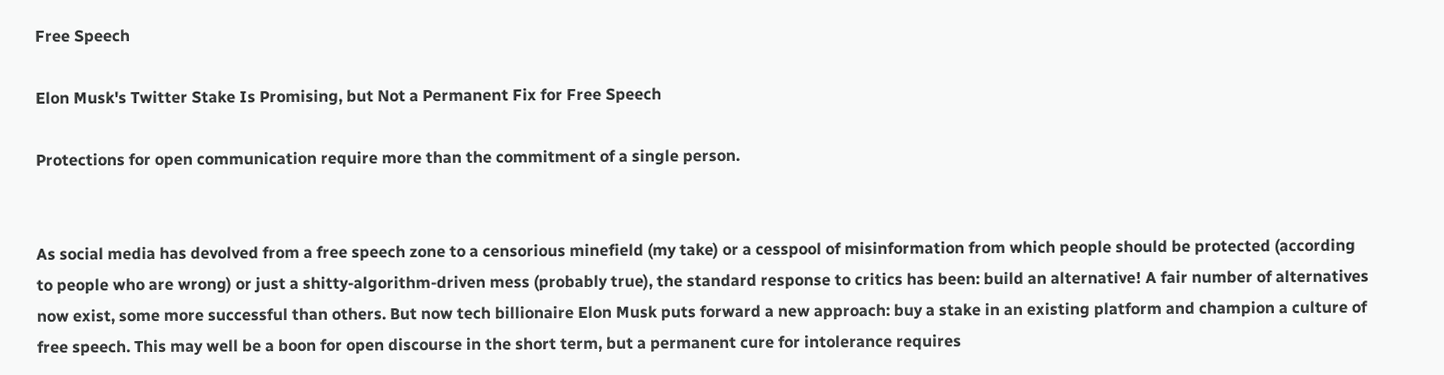Free Speech

Elon Musk's Twitter Stake Is Promising, but Not a Permanent Fix for Free Speech

Protections for open communication require more than the commitment of a single person.


As social media has devolved from a free speech zone to a censorious minefield (my take) or a cesspool of misinformation from which people should be protected (according to people who are wrong) or just a shitty-algorithm-driven mess (probably true), the standard response to critics has been: build an alternative! A fair number of alternatives now exist, some more successful than others. But now tech billionaire Elon Musk puts forward a new approach: buy a stake in an existing platform and champion a culture of free speech. This may well be a boon for open discourse in the short term, but a permanent cure for intolerance requires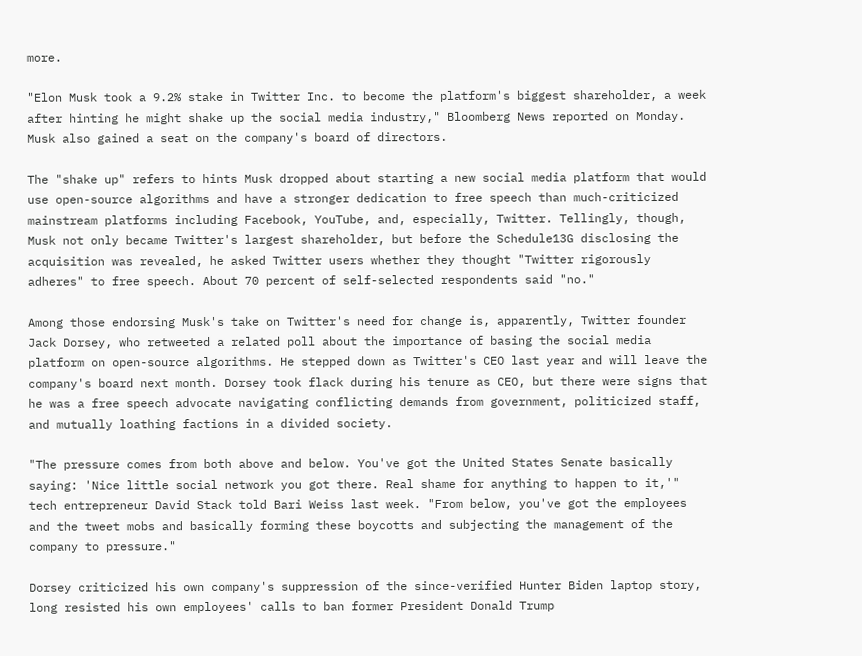more.

"Elon Musk took a 9.2% stake in Twitter Inc. to become the platform's biggest shareholder, a week after hinting he might shake up the social media industry," Bloomberg News reported on Monday. Musk also gained a seat on the company's board of directors.

The "shake up" refers to hints Musk dropped about starting a new social media platform that would use open-source algorithms and have a stronger dedication to free speech than much-criticized mainstream platforms including Facebook, YouTube, and, especially, Twitter. Tellingly, though, Musk not only became Twitter's largest shareholder, but before the Schedule13G disclosing the acquisition was revealed, he asked Twitter users whether they thought "Twitter rigorously adheres" to free speech. About 70 percent of self-selected respondents said "no."

Among those endorsing Musk's take on Twitter's need for change is, apparently, Twitter founder Jack Dorsey, who retweeted a related poll about the importance of basing the social media platform on open-source algorithms. He stepped down as Twitter's CEO last year and will leave the company's board next month. Dorsey took flack during his tenure as CEO, but there were signs that he was a free speech advocate navigating conflicting demands from government, politicized staff, and mutually loathing factions in a divided society.

"The pressure comes from both above and below. You've got the United States Senate basically saying: 'Nice little social network you got there. Real shame for anything to happen to it,'" tech entrepreneur David Stack told Bari Weiss last week. "From below, you've got the employees and the tweet mobs and basically forming these boycotts and subjecting the management of the company to pressure."

Dorsey criticized his own company's suppression of the since-verified Hunter Biden laptop story, long resisted his own employees' calls to ban former President Donald Trump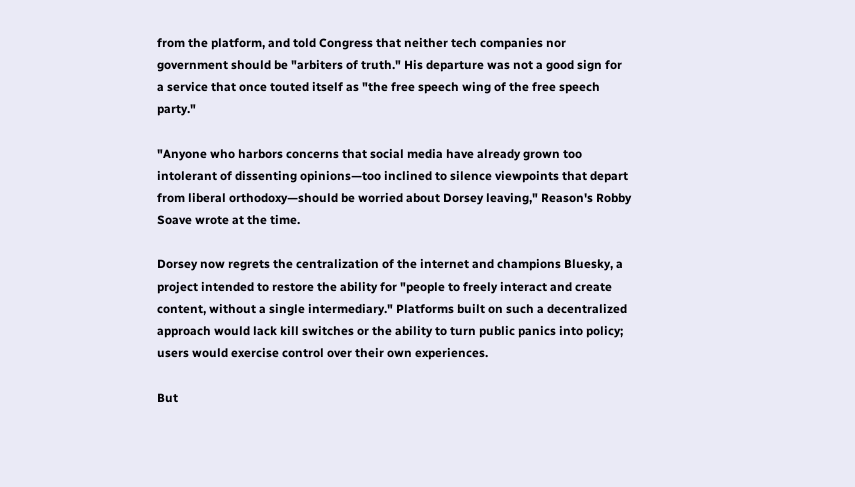from the platform, and told Congress that neither tech companies nor government should be "arbiters of truth." His departure was not a good sign for a service that once touted itself as "the free speech wing of the free speech party."

"Anyone who harbors concerns that social media have already grown too intolerant of dissenting opinions—too inclined to silence viewpoints that depart from liberal orthodoxy—should be worried about Dorsey leaving," Reason's Robby Soave wrote at the time.

Dorsey now regrets the centralization of the internet and champions Bluesky, a project intended to restore the ability for "people to freely interact and create content, without a single intermediary." Platforms built on such a decentralized approach would lack kill switches or the ability to turn public panics into policy; users would exercise control over their own experiences.

But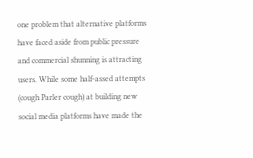one problem that alternative platforms have faced aside from public pressure and commercial shunning is attracting users. While some half-assed attempts (cough Parler cough) at building new social media platforms have made the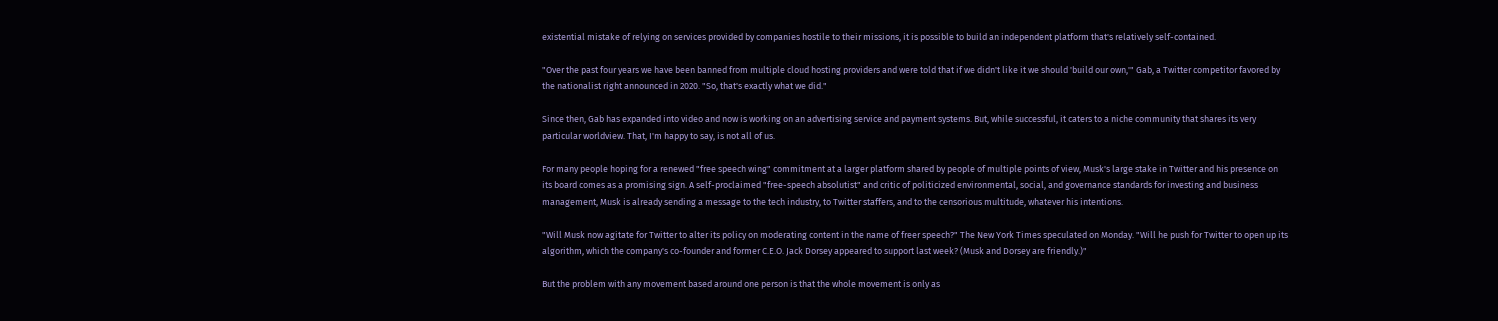existential mistake of relying on services provided by companies hostile to their missions, it is possible to build an independent platform that's relatively self-contained.

"Over the past four years we have been banned from multiple cloud hosting providers and were told that if we didn't like it we should 'build our own,'" Gab, a Twitter competitor favored by the nationalist right announced in 2020. "So, that's exactly what we did."

Since then, Gab has expanded into video and now is working on an advertising service and payment systems. But, while successful, it caters to a niche community that shares its very particular worldview. That, I'm happy to say, is not all of us.

For many people hoping for a renewed "free speech wing" commitment at a larger platform shared by people of multiple points of view, Musk's large stake in Twitter and his presence on its board comes as a promising sign. A self-proclaimed "free-speech absolutist" and critic of politicized environmental, social, and governance standards for investing and business management, Musk is already sending a message to the tech industry, to Twitter staffers, and to the censorious multitude, whatever his intentions.

"Will Musk now agitate for Twitter to alter its policy on moderating content in the name of freer speech?" The New York Times speculated on Monday. "Will he push for Twitter to open up its algorithm, which the company's co-founder and former C.E.O. Jack Dorsey appeared to support last week? (Musk and Dorsey are friendly.)"

But the problem with any movement based around one person is that the whole movement is only as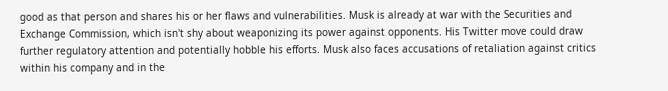good as that person and shares his or her flaws and vulnerabilities. Musk is already at war with the Securities and Exchange Commission, which isn't shy about weaponizing its power against opponents. His Twitter move could draw further regulatory attention and potentially hobble his efforts. Musk also faces accusations of retaliation against critics within his company and in the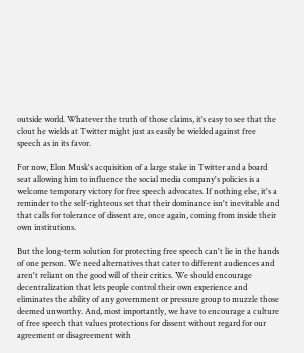outside world. Whatever the truth of those claims, it's easy to see that the clout he wields at Twitter might just as easily be wielded against free speech as in its favor.

For now, Elon Musk's acquisition of a large stake in Twitter and a board seat allowing him to influence the social media company's policies is a welcome temporary victory for free speech advocates. If nothing else, it's a reminder to the self-righteous set that their dominance isn't inevitable and that calls for tolerance of dissent are, once again, coming from inside their own institutions.

But the long-term solution for protecting free speech can't lie in the hands of one person. We need alternatives that cater to different audiences and aren't reliant on the good will of their critics. We should encourage decentralization that lets people control their own experience and eliminates the ability of any government or pressure group to muzzle those deemed unworthy. And, most importantly, we have to encourage a culture of free speech that values protections for dissent without regard for our agreement or disagreement with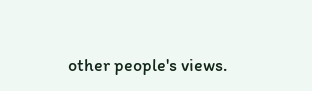other people's views.